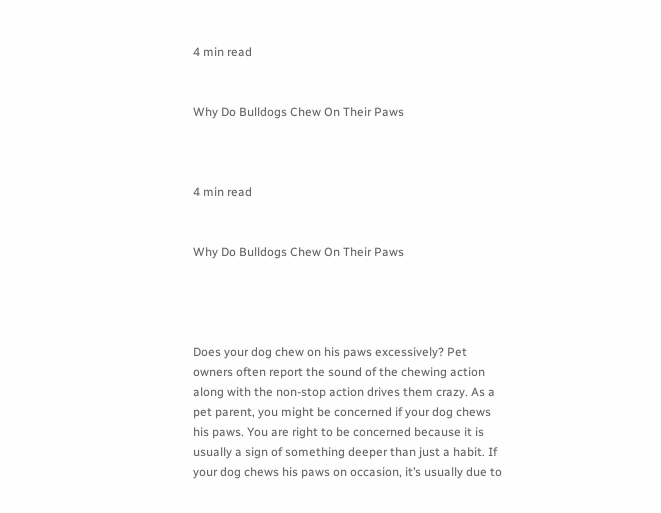4 min read


Why Do Bulldogs Chew On Their Paws



4 min read


Why Do Bulldogs Chew On Their Paws




Does your dog chew on his paws excessively? Pet owners often report the sound of the chewing action along with the non-stop action drives them crazy. As a pet parent, you might be concerned if your dog chews his paws. You are right to be concerned because it is usually a sign of something deeper than just a habit. If your dog chews his paws on occasion, it’s usually due to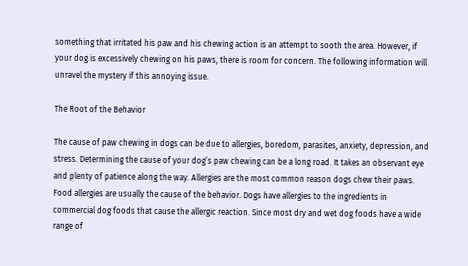something that irritated his paw and his chewing action is an attempt to sooth the area. However, if your dog is excessively chewing on his paws, there is room for concern. The following information will unravel the mystery if this annoying issue.

The Root of the Behavior

The cause of paw chewing in dogs can be due to allergies, boredom, parasites, anxiety, depression, and stress. Determining the cause of your dog’s paw chewing can be a long road. It takes an observant eye and plenty of patience along the way. Allergies are the most common reason dogs chew their paws. Food allergies are usually the cause of the behavior. Dogs have allergies to the ingredients in commercial dog foods that cause the allergic reaction. Since most dry and wet dog foods have a wide range of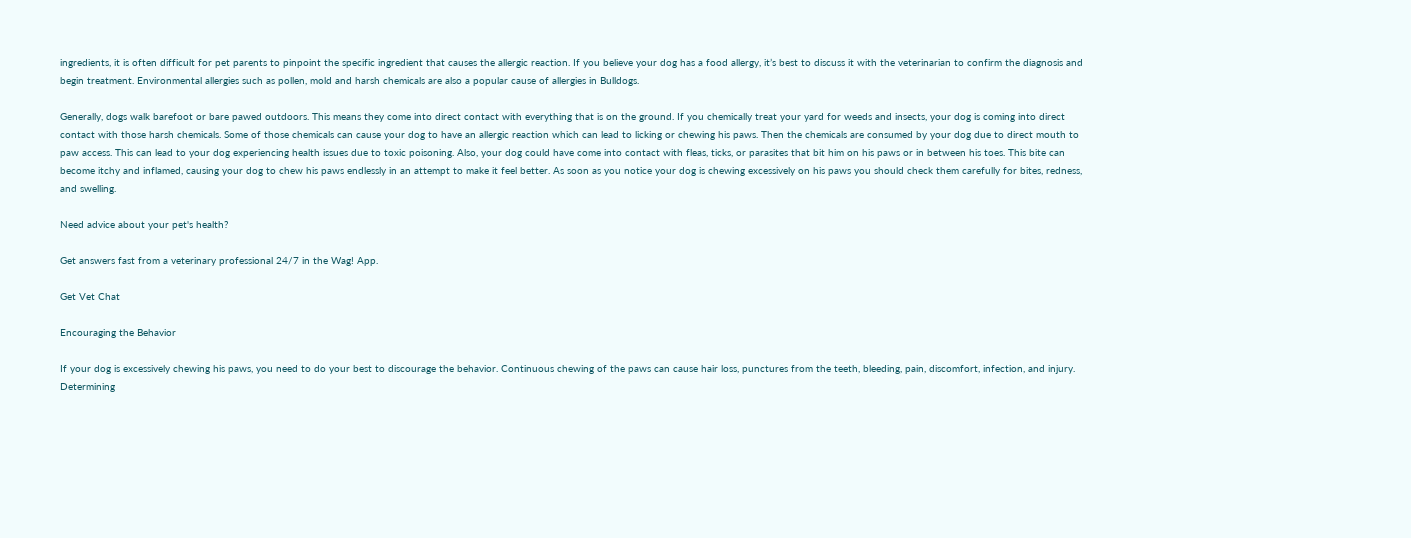ingredients, it is often difficult for pet parents to pinpoint the specific ingredient that causes the allergic reaction. If you believe your dog has a food allergy, it’s best to discuss it with the veterinarian to confirm the diagnosis and begin treatment. Environmental allergies such as pollen, mold and harsh chemicals are also a popular cause of allergies in Bulldogs.

Generally, dogs walk barefoot or bare pawed outdoors. This means they come into direct contact with everything that is on the ground. If you chemically treat your yard for weeds and insects, your dog is coming into direct contact with those harsh chemicals. Some of those chemicals can cause your dog to have an allergic reaction which can lead to licking or chewing his paws. Then the chemicals are consumed by your dog due to direct mouth to paw access. This can lead to your dog experiencing health issues due to toxic poisoning. Also, your dog could have come into contact with fleas, ticks, or parasites that bit him on his paws or in between his toes. This bite can become itchy and inflamed, causing your dog to chew his paws endlessly in an attempt to make it feel better. As soon as you notice your dog is chewing excessively on his paws you should check them carefully for bites, redness, and swelling.

Need advice about your pet's health?

Get answers fast from a veterinary professional 24/7 in the Wag! App.

Get Vet Chat

Encouraging the Behavior

If your dog is excessively chewing his paws, you need to do your best to discourage the behavior. Continuous chewing of the paws can cause hair loss, punctures from the teeth, bleeding, pain, discomfort, infection, and injury. Determining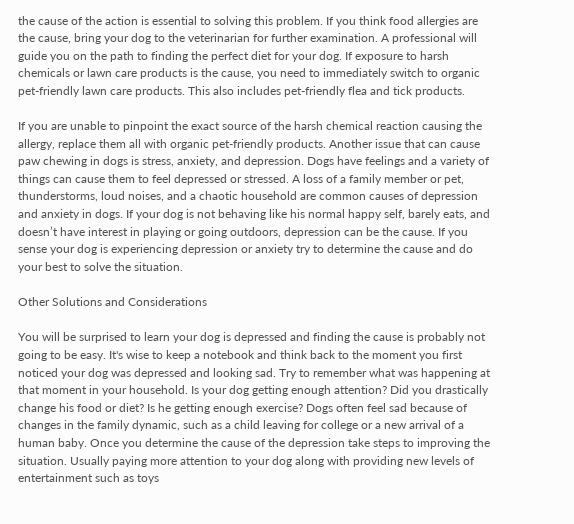the cause of the action is essential to solving this problem. If you think food allergies are the cause, bring your dog to the veterinarian for further examination. A professional will guide you on the path to finding the perfect diet for your dog. If exposure to harsh chemicals or lawn care products is the cause, you need to immediately switch to organic pet-friendly lawn care products. This also includes pet-friendly flea and tick products.

If you are unable to pinpoint the exact source of the harsh chemical reaction causing the allergy, replace them all with organic pet-friendly products. Another issue that can cause paw chewing in dogs is stress, anxiety, and depression. Dogs have feelings and a variety of things can cause them to feel depressed or stressed. A loss of a family member or pet, thunderstorms, loud noises, and a chaotic household are common causes of depression and anxiety in dogs. If your dog is not behaving like his normal happy self, barely eats, and doesn’t have interest in playing or going outdoors, depression can be the cause. If you sense your dog is experiencing depression or anxiety try to determine the cause and do your best to solve the situation.

Other Solutions and Considerations

You will be surprised to learn your dog is depressed and finding the cause is probably not going to be easy. It's wise to keep a notebook and think back to the moment you first noticed your dog was depressed and looking sad. Try to remember what was happening at that moment in your household. Is your dog getting enough attention? Did you drastically change his food or diet? Is he getting enough exercise? Dogs often feel sad because of changes in the family dynamic, such as a child leaving for college or a new arrival of a human baby. Once you determine the cause of the depression take steps to improving the situation. Usually paying more attention to your dog along with providing new levels of entertainment such as toys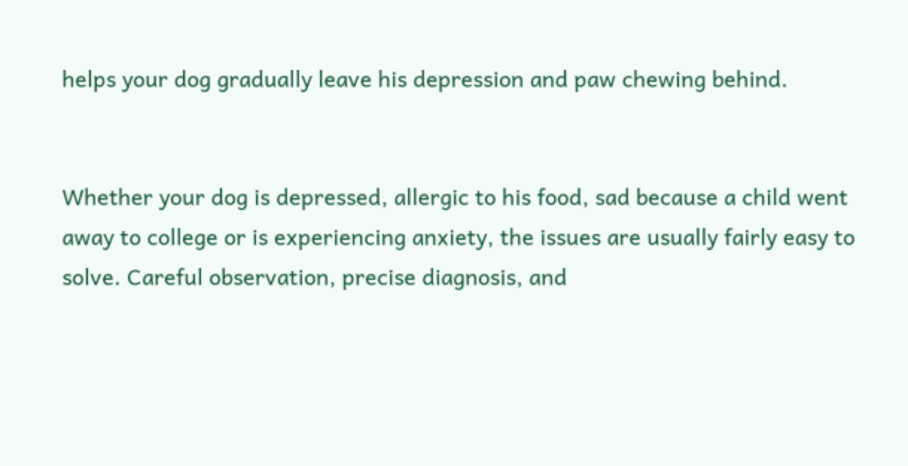helps your dog gradually leave his depression and paw chewing behind.


Whether your dog is depressed, allergic to his food, sad because a child went away to college or is experiencing anxiety, the issues are usually fairly easy to solve. Careful observation, precise diagnosis, and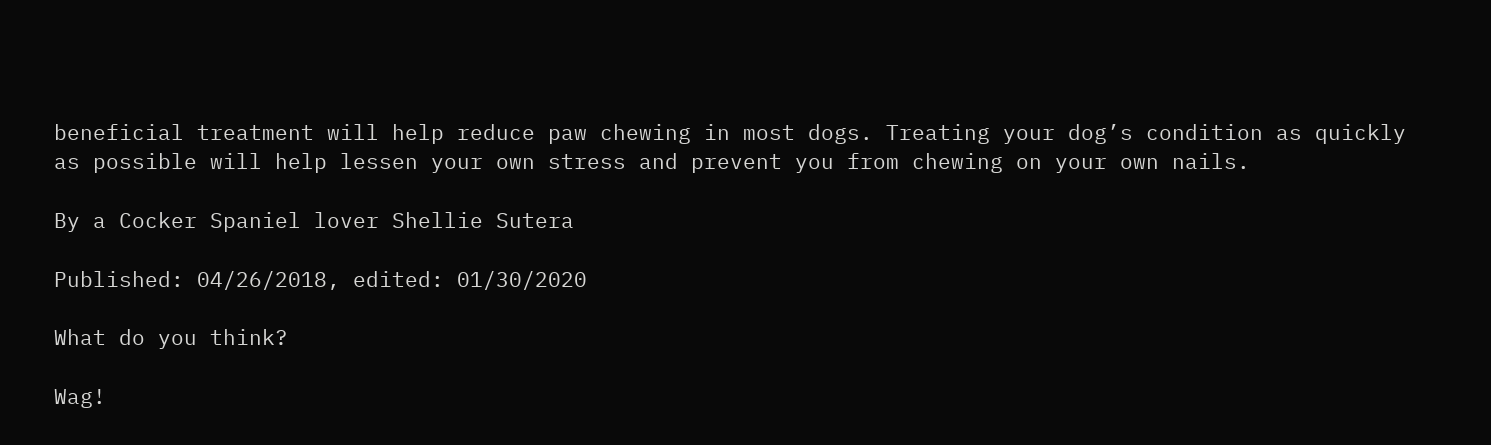beneficial treatment will help reduce paw chewing in most dogs. Treating your dog’s condition as quickly as possible will help lessen your own stress and prevent you from chewing on your own nails.

By a Cocker Spaniel lover Shellie Sutera

Published: 04/26/2018, edited: 01/30/2020

What do you think?

Wag!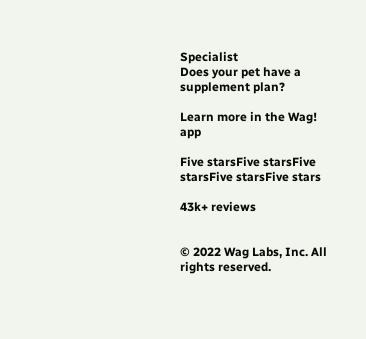Specialist
Does your pet have a supplement plan?

Learn more in the Wag! app

Five starsFive starsFive starsFive starsFive stars

43k+ reviews


© 2022 Wag Labs, Inc. All rights reserved.